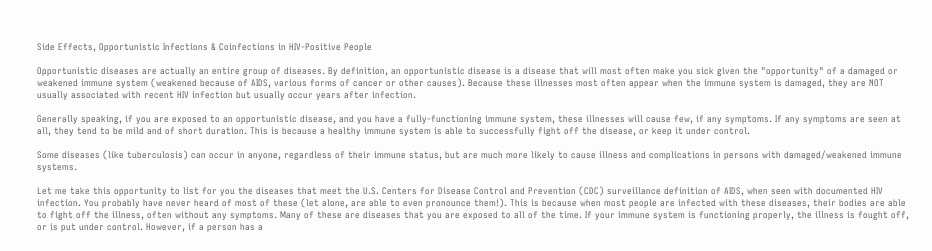Side Effects, Opportunistic Infections & Coinfections in HIV-Positive People

Opportunistic diseases are actually an entire group of diseases. By definition, an opportunistic disease is a disease that will most often make you sick given the "opportunity" of a damaged or weakened immune system (weakened because of AIDS, various forms of cancer or other causes). Because these illnesses most often appear when the immune system is damaged, they are NOT usually associated with recent HIV infection but usually occur years after infection.

Generally speaking, if you are exposed to an opportunistic disease, and you have a fully-functioning immune system, these illnesses will cause few, if any symptoms. If any symptoms are seen at all, they tend to be mild and of short duration. This is because a healthy immune system is able to successfully fight off the disease, or keep it under control.

Some diseases (like tuberculosis) can occur in anyone, regardless of their immune status, but are much more likely to cause illness and complications in persons with damaged/weakened immune systems.

Let me take this opportunity to list for you the diseases that meet the U.S. Centers for Disease Control and Prevention (CDC) surveillance definition of AIDS, when seen with documented HIV infection. You probably have never heard of most of these (let alone, are able to even pronounce them!). This is because when most people are infected with these diseases, their bodies are able to fight off the illness, often without any symptoms. Many of these are diseases that you are exposed to all of the time. If your immune system is functioning properly, the illness is fought off, or is put under control. However, if a person has a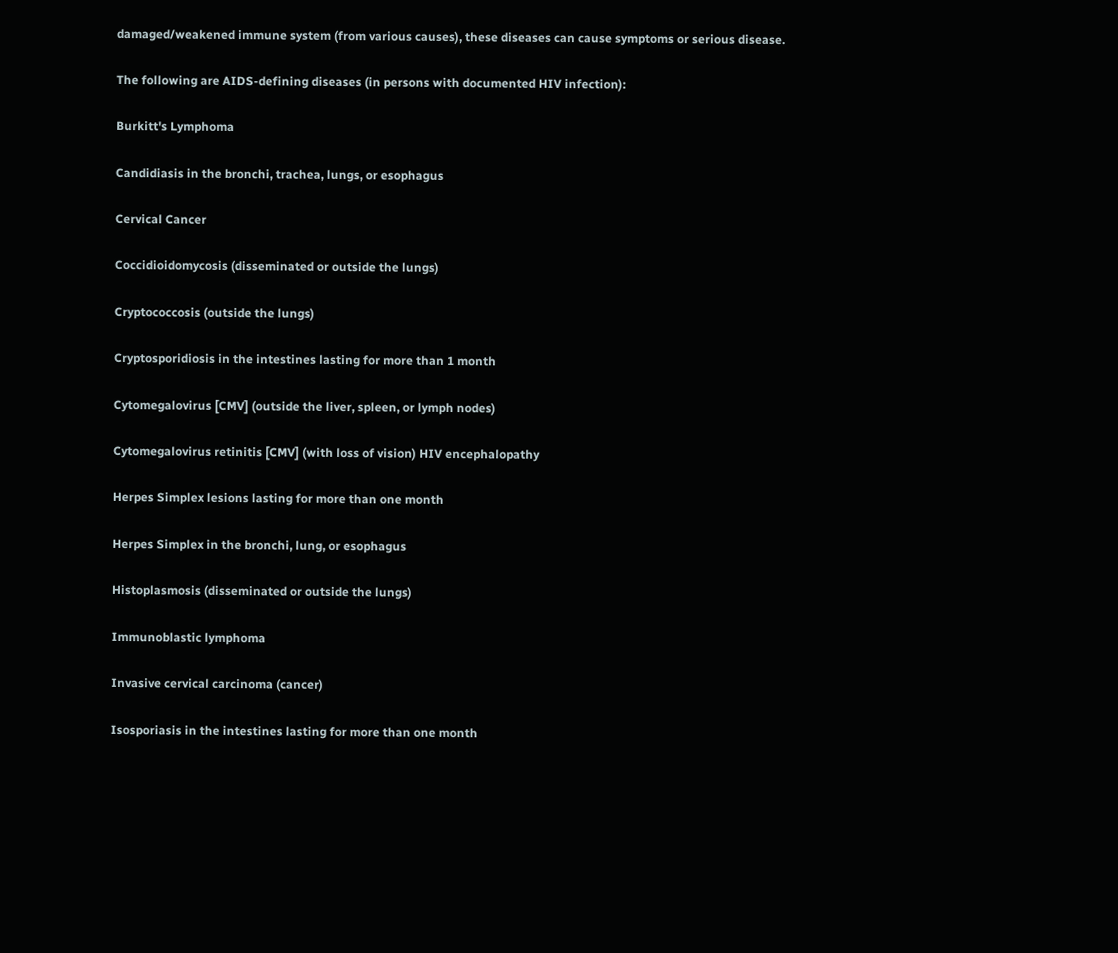damaged/weakened immune system (from various causes), these diseases can cause symptoms or serious disease.

The following are AIDS-defining diseases (in persons with documented HIV infection):

Burkitt's Lymphoma

Candidiasis in the bronchi, trachea, lungs, or esophagus

Cervical Cancer

Coccidioidomycosis (disseminated or outside the lungs)

Cryptococcosis (outside the lungs)

Cryptosporidiosis in the intestines lasting for more than 1 month

Cytomegalovirus [CMV] (outside the liver, spleen, or lymph nodes)

Cytomegalovirus retinitis [CMV] (with loss of vision) HIV encephalopathy

Herpes Simplex lesions lasting for more than one month

Herpes Simplex in the bronchi, lung, or esophagus

Histoplasmosis (disseminated or outside the lungs)

Immunoblastic lymphoma

Invasive cervical carcinoma (cancer)

Isosporiasis in the intestines lasting for more than one month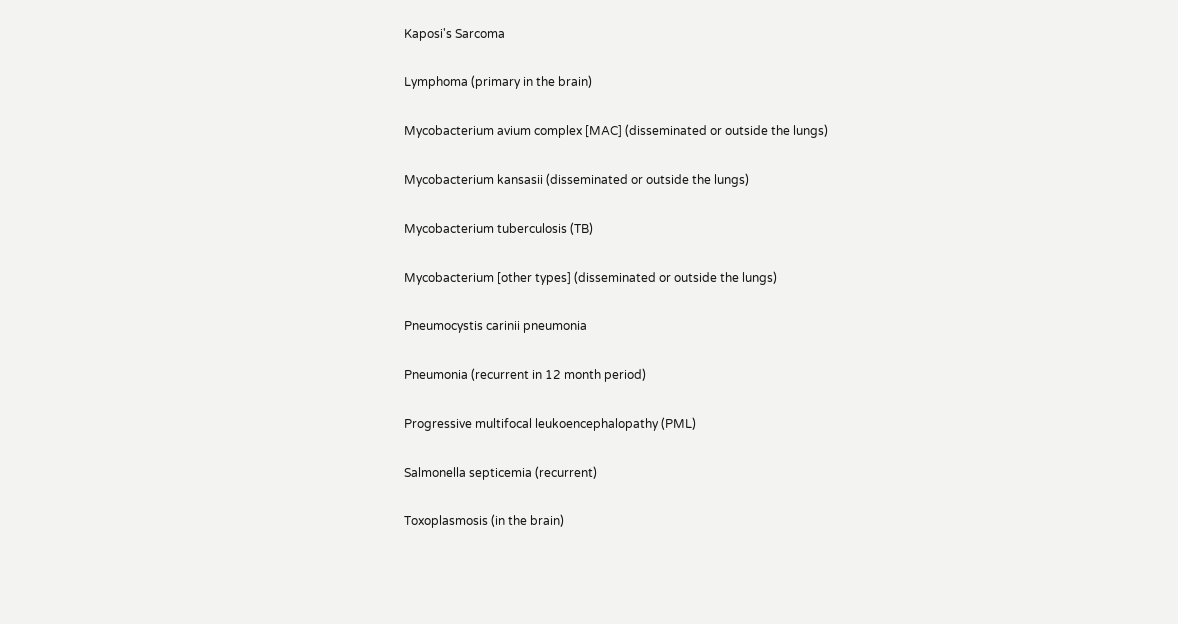Kaposi's Sarcoma

Lymphoma (primary in the brain)

Mycobacterium avium complex [MAC] (disseminated or outside the lungs)

Mycobacterium kansasii (disseminated or outside the lungs)

Mycobacterium tuberculosis (TB)

Mycobacterium [other types] (disseminated or outside the lungs)

Pneumocystis carinii pneumonia

Pneumonia (recurrent in 12 month period)

Progressive multifocal leukoencephalopathy (PML)

Salmonella septicemia (recurrent)

Toxoplasmosis (in the brain)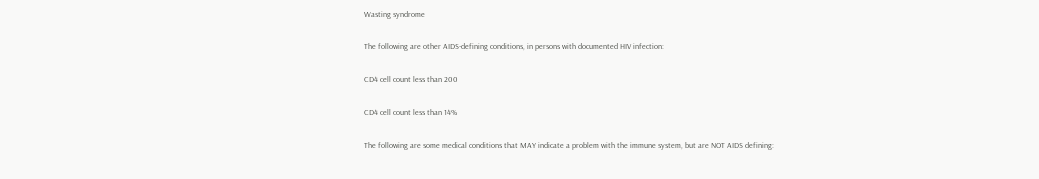Wasting syndrome

The following are other AIDS-defining conditions, in persons with documented HIV infection:

CD4 cell count less than 200

CD4 cell count less than 14%

The following are some medical conditions that MAY indicate a problem with the immune system, but are NOT AIDS defining: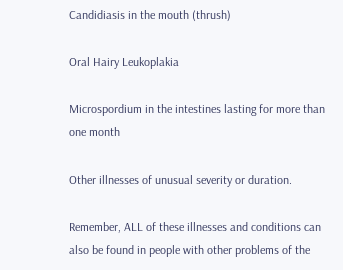Candidiasis in the mouth (thrush)

Oral Hairy Leukoplakia

Microspordium in the intestines lasting for more than one month

Other illnesses of unusual severity or duration.

Remember, ALL of these illnesses and conditions can also be found in people with other problems of the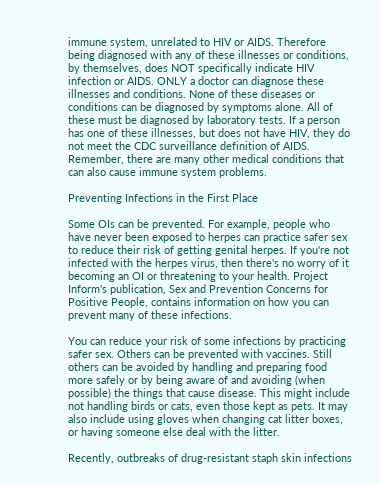immune system, unrelated to HIV or AIDS. Therefore being diagnosed with any of these illnesses or conditions, by themselves, does NOT specifically indicate HIV infection or AIDS. ONLY a doctor can diagnose these illnesses and conditions. None of these diseases or conditions can be diagnosed by symptoms alone. All of these must be diagnosed by laboratory tests. If a person has one of these illnesses, but does not have HIV, they do not meet the CDC surveillance definition of AIDS. Remember, there are many other medical conditions that can also cause immune system problems.

Preventing Infections in the First Place

Some OIs can be prevented. For example, people who have never been exposed to herpes can practice safer sex to reduce their risk of getting genital herpes. If you're not infected with the herpes virus, then there's no worry of it becoming an OI or threatening to your health. Project Inform's publication, Sex and Prevention Concerns for Positive People, contains information on how you can prevent many of these infections.

You can reduce your risk of some infections by practicing safer sex. Others can be prevented with vaccines. Still others can be avoided by handling and preparing food more safely or by being aware of and avoiding (when possible) the things that cause disease. This might include not handling birds or cats, even those kept as pets. It may also include using gloves when changing cat litter boxes, or having someone else deal with the litter.

Recently, outbreaks of drug-resistant staph skin infections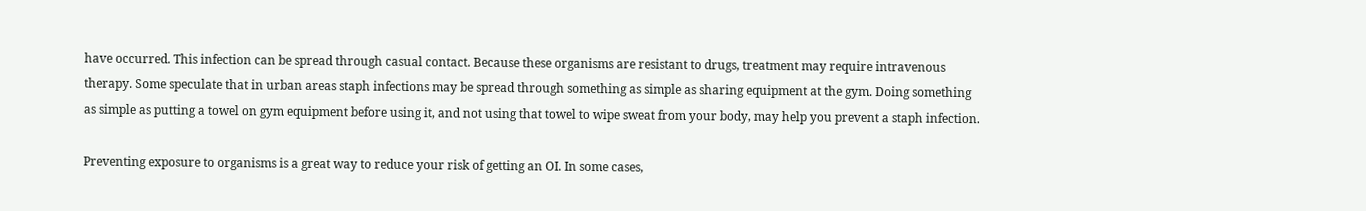have occurred. This infection can be spread through casual contact. Because these organisms are resistant to drugs, treatment may require intravenous therapy. Some speculate that in urban areas staph infections may be spread through something as simple as sharing equipment at the gym. Doing something as simple as putting a towel on gym equipment before using it, and not using that towel to wipe sweat from your body, may help you prevent a staph infection.

Preventing exposure to organisms is a great way to reduce your risk of getting an OI. In some cases,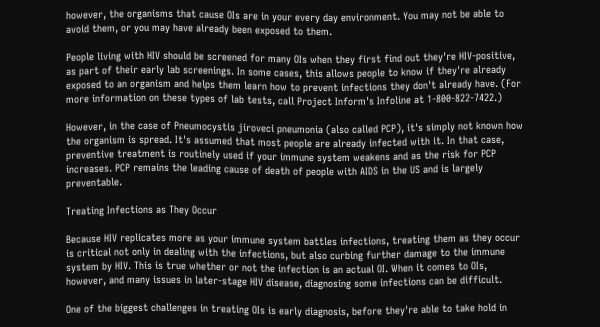however, the organisms that cause OIs are in your every day environment. You may not be able to avoid them, or you may have already been exposed to them.

People living with HIV should be screened for many OIs when they first find out they're HIV-positive, as part of their early lab screenings. In some cases, this allows people to know if they're already exposed to an organism and helps them learn how to prevent infections they don't already have. (For more information on these types of lab tests, call Project Inform's Infoline at 1-800-822-7422.)

However, in the case of Pneumocystis jiroveci pneumonia (also called PCP), it's simply not known how the organism is spread. It's assumed that most people are already infected with it. In that case, preventive treatment is routinely used if your immune system weakens and as the risk for PCP increases. PCP remains the leading cause of death of people with AIDS in the US and is largely preventable.

Treating Infections as They Occur

Because HIV replicates more as your immune system battles infections, treating them as they occur is critical not only in dealing with the infections, but also curbing further damage to the immune system by HIV. This is true whether or not the infection is an actual OI. When it comes to OIs, however, and many issues in later-stage HIV disease, diagnosing some infections can be difficult.

One of the biggest challenges in treating OIs is early diagnosis, before they're able to take hold in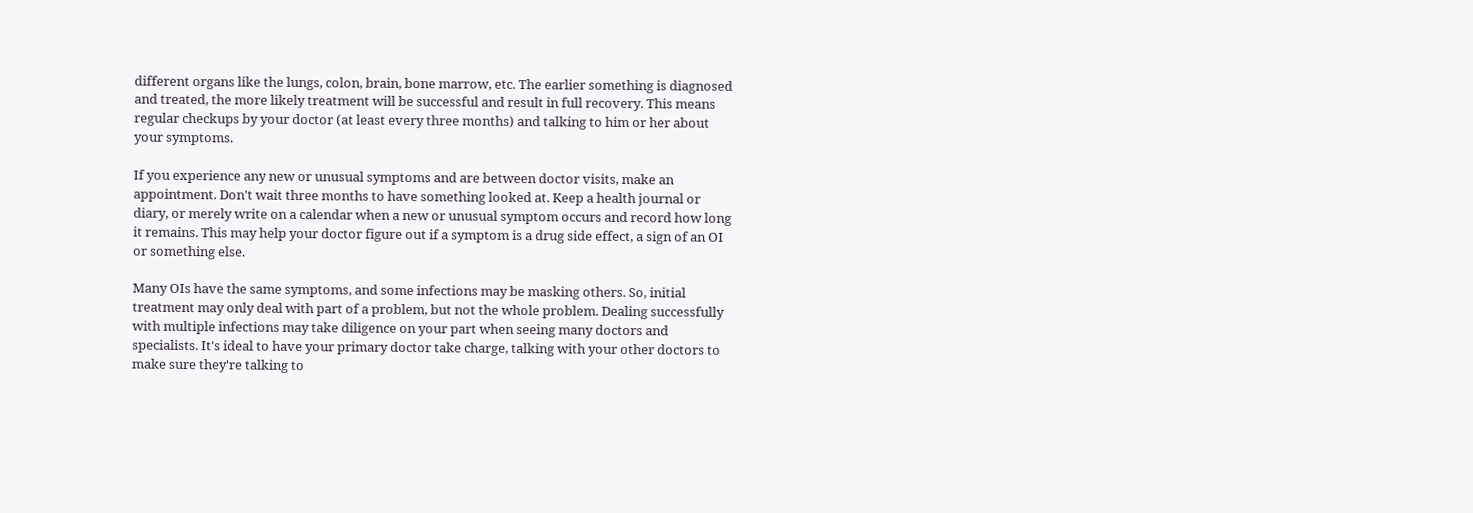different organs like the lungs, colon, brain, bone marrow, etc. The earlier something is diagnosed and treated, the more likely treatment will be successful and result in full recovery. This means regular checkups by your doctor (at least every three months) and talking to him or her about your symptoms.

If you experience any new or unusual symptoms and are between doctor visits, make an appointment. Don't wait three months to have something looked at. Keep a health journal or diary, or merely write on a calendar when a new or unusual symptom occurs and record how long it remains. This may help your doctor figure out if a symptom is a drug side effect, a sign of an OI or something else.

Many OIs have the same symptoms, and some infections may be masking others. So, initial treatment may only deal with part of a problem, but not the whole problem. Dealing successfully with multiple infections may take diligence on your part when seeing many doctors and specialists. It's ideal to have your primary doctor take charge, talking with your other doctors to make sure they're talking to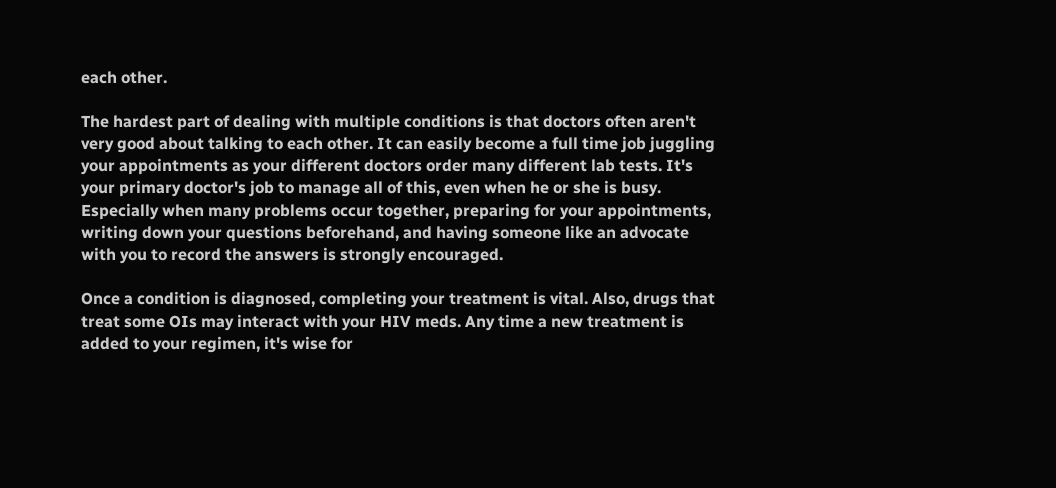each other.

The hardest part of dealing with multiple conditions is that doctors often aren't very good about talking to each other. It can easily become a full time job juggling your appointments as your different doctors order many different lab tests. It's your primary doctor's job to manage all of this, even when he or she is busy. Especially when many problems occur together, preparing for your appointments, writing down your questions beforehand, and having someone like an advocate with you to record the answers is strongly encouraged.

Once a condition is diagnosed, completing your treatment is vital. Also, drugs that treat some OIs may interact with your HIV meds. Any time a new treatment is added to your regimen, it's wise for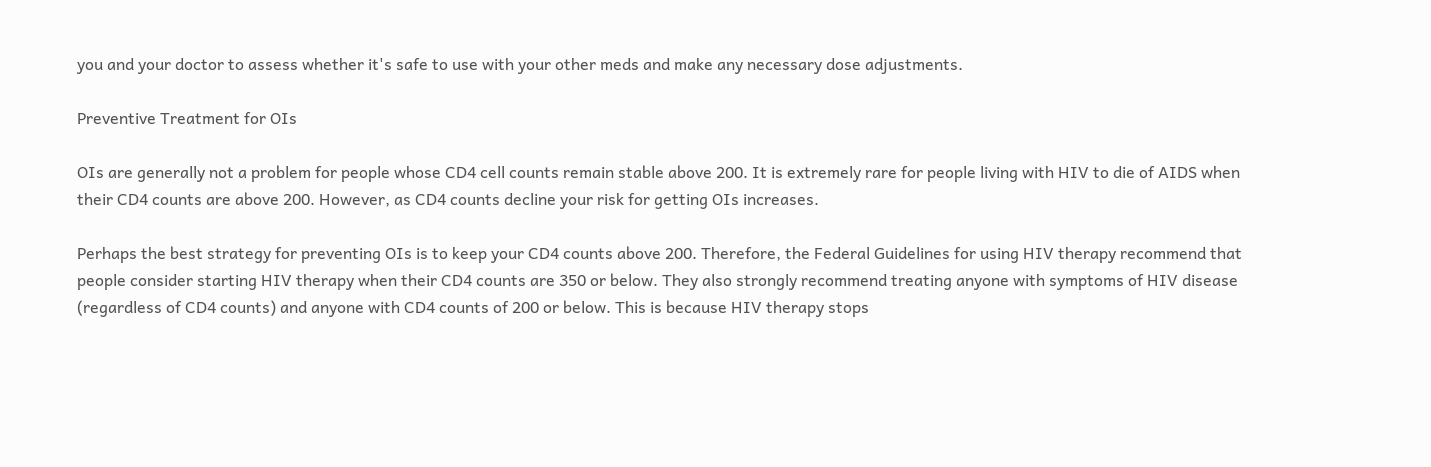you and your doctor to assess whether it's safe to use with your other meds and make any necessary dose adjustments.

Preventive Treatment for OIs

OIs are generally not a problem for people whose CD4 cell counts remain stable above 200. It is extremely rare for people living with HIV to die of AIDS when their CD4 counts are above 200. However, as CD4 counts decline your risk for getting OIs increases.

Perhaps the best strategy for preventing OIs is to keep your CD4 counts above 200. Therefore, the Federal Guidelines for using HIV therapy recommend that people consider starting HIV therapy when their CD4 counts are 350 or below. They also strongly recommend treating anyone with symptoms of HIV disease (regardless of CD4 counts) and anyone with CD4 counts of 200 or below. This is because HIV therapy stops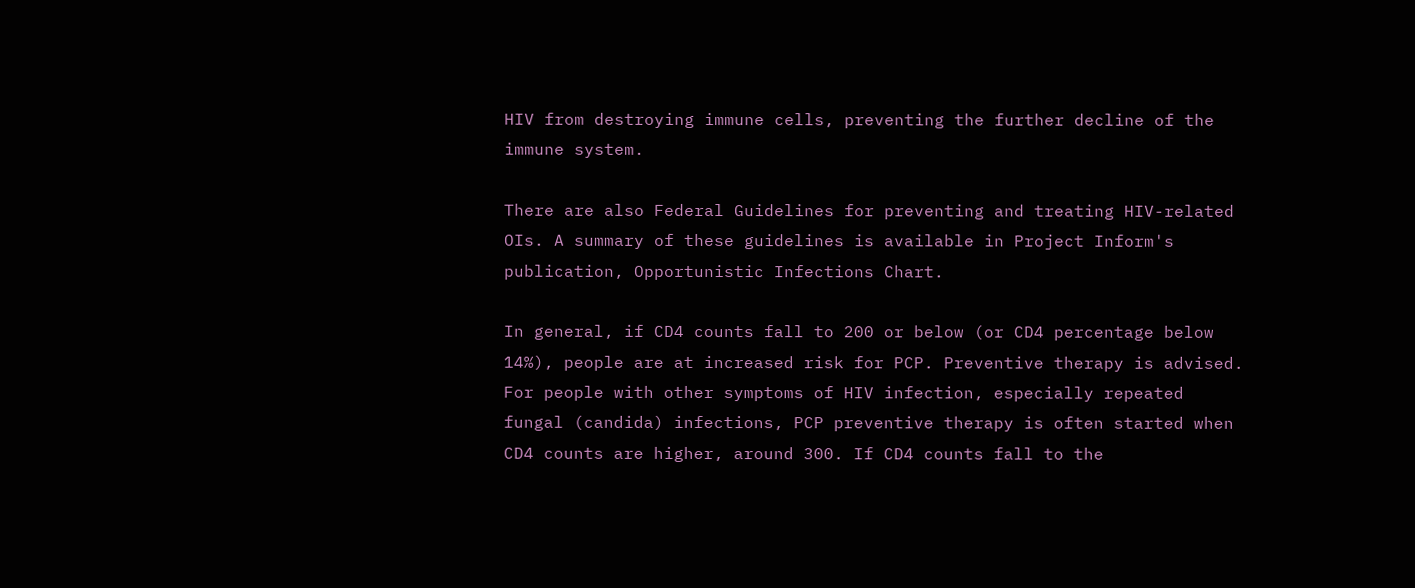HIV from destroying immune cells, preventing the further decline of the immune system.

There are also Federal Guidelines for preventing and treating HIV-related OIs. A summary of these guidelines is available in Project Inform's publication, Opportunistic Infections Chart.

In general, if CD4 counts fall to 200 or below (or CD4 percentage below 14%), people are at increased risk for PCP. Preventive therapy is advised. For people with other symptoms of HIV infection, especially repeated fungal (candida) infections, PCP preventive therapy is often started when CD4 counts are higher, around 300. If CD4 counts fall to the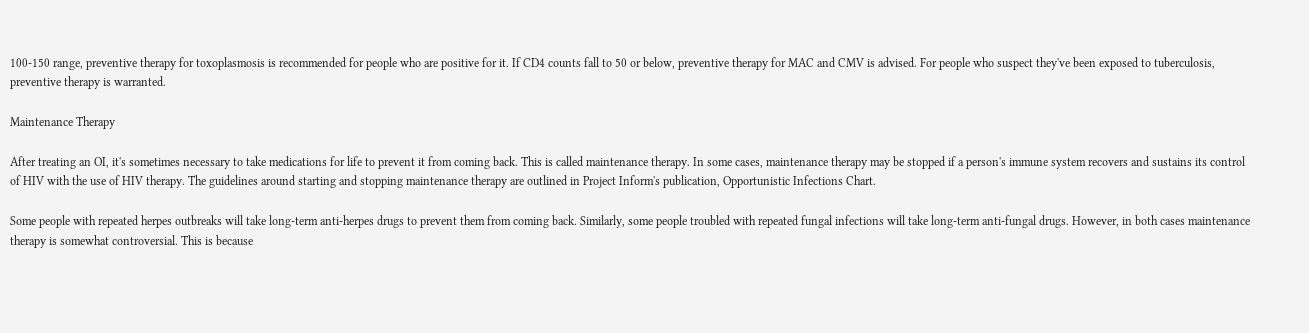100-150 range, preventive therapy for toxoplasmosis is recommended for people who are positive for it. If CD4 counts fall to 50 or below, preventive therapy for MAC and CMV is advised. For people who suspect they've been exposed to tuberculosis, preventive therapy is warranted.

Maintenance Therapy

After treating an OI, it's sometimes necessary to take medications for life to prevent it from coming back. This is called maintenance therapy. In some cases, maintenance therapy may be stopped if a person's immune system recovers and sustains its control of HIV with the use of HIV therapy. The guidelines around starting and stopping maintenance therapy are outlined in Project Inform's publication, Opportunistic Infections Chart.

Some people with repeated herpes outbreaks will take long-term anti-herpes drugs to prevent them from coming back. Similarly, some people troubled with repeated fungal infections will take long-term anti-fungal drugs. However, in both cases maintenance therapy is somewhat controversial. This is because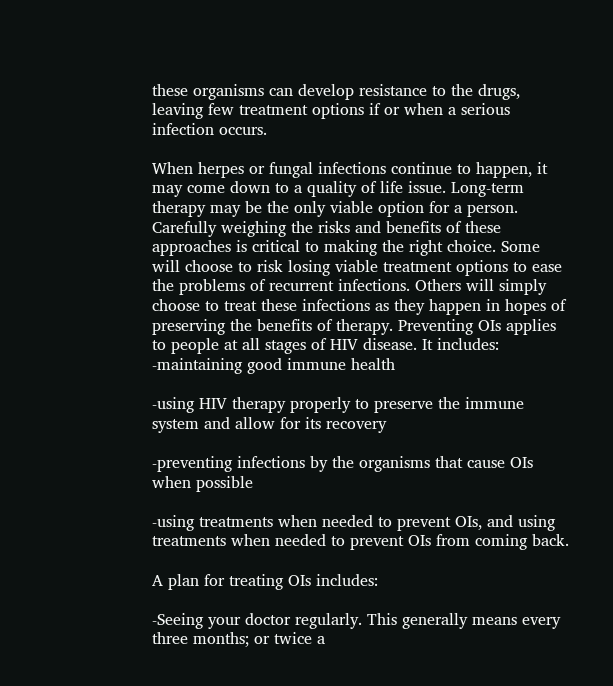these organisms can develop resistance to the drugs, leaving few treatment options if or when a serious infection occurs.

When herpes or fungal infections continue to happen, it may come down to a quality of life issue. Long-term therapy may be the only viable option for a person. Carefully weighing the risks and benefits of these approaches is critical to making the right choice. Some will choose to risk losing viable treatment options to ease the problems of recurrent infections. Others will simply choose to treat these infections as they happen in hopes of preserving the benefits of therapy. Preventing OIs applies to people at all stages of HIV disease. It includes: -maintaining good immune health

-using HIV therapy properly to preserve the immune system and allow for its recovery

-preventing infections by the organisms that cause OIs when possible

-using treatments when needed to prevent OIs, and using treatments when needed to prevent OIs from coming back.

A plan for treating OIs includes:

-Seeing your doctor regularly. This generally means every three months; or twice a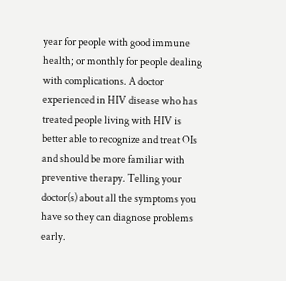year for people with good immune health; or monthly for people dealing with complications. A doctor experienced in HIV disease who has treated people living with HIV is better able to recognize and treat OIs and should be more familiar with preventive therapy. Telling your doctor(s) about all the symptoms you have so they can diagnose problems early.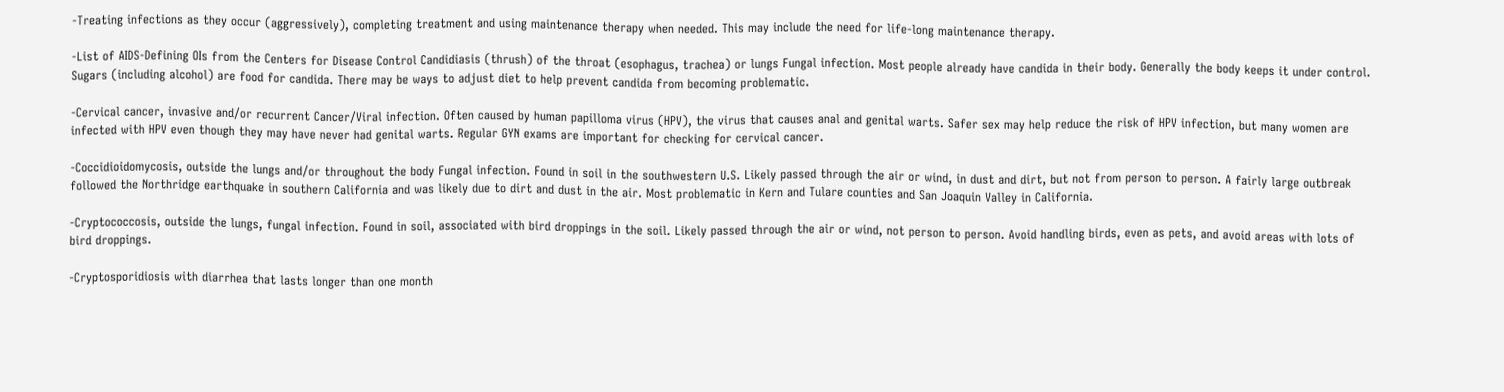-Treating infections as they occur (aggressively), completing treatment and using maintenance therapy when needed. This may include the need for life-long maintenance therapy.

-List of AIDS-Defining OIs from the Centers for Disease Control Candidiasis (thrush) of the throat (esophagus, trachea) or lungs Fungal infection. Most people already have candida in their body. Generally the body keeps it under control. Sugars (including alcohol) are food for candida. There may be ways to adjust diet to help prevent candida from becoming problematic.

-Cervical cancer, invasive and/or recurrent Cancer/Viral infection. Often caused by human papilloma virus (HPV), the virus that causes anal and genital warts. Safer sex may help reduce the risk of HPV infection, but many women are infected with HPV even though they may have never had genital warts. Regular GYN exams are important for checking for cervical cancer.

-Coccidioidomycosis, outside the lungs and/or throughout the body Fungal infection. Found in soil in the southwestern U.S. Likely passed through the air or wind, in dust and dirt, but not from person to person. A fairly large outbreak followed the Northridge earthquake in southern California and was likely due to dirt and dust in the air. Most problematic in Kern and Tulare counties and San Joaquin Valley in California.

-Cryptococcosis, outside the lungs, fungal infection. Found in soil, associated with bird droppings in the soil. Likely passed through the air or wind, not person to person. Avoid handling birds, even as pets, and avoid areas with lots of bird droppings.

-Cryptosporidiosis with diarrhea that lasts longer than one month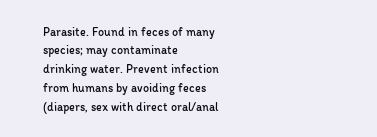Parasite. Found in feces of many species; may contaminate drinking water. Prevent infection from humans by avoiding feces (diapers, sex with direct oral/anal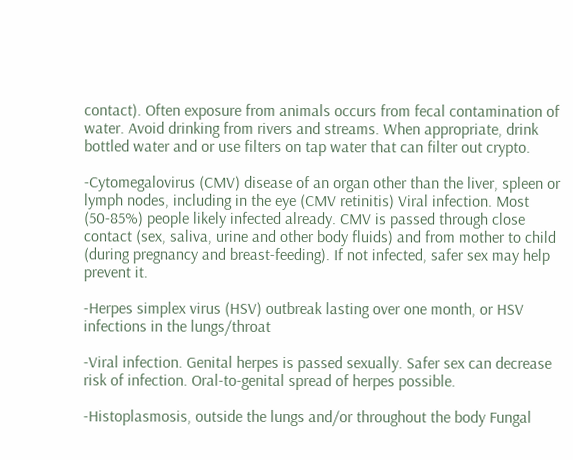contact). Often exposure from animals occurs from fecal contamination of water. Avoid drinking from rivers and streams. When appropriate, drink bottled water and or use filters on tap water that can filter out crypto.

-Cytomegalovirus (CMV) disease of an organ other than the liver, spleen or lymph nodes, including in the eye (CMV retinitis) Viral infection. Most (50-85%) people likely infected already. CMV is passed through close contact (sex, saliva, urine and other body fluids) and from mother to child (during pregnancy and breast-feeding). If not infected, safer sex may help prevent it.

-Herpes simplex virus (HSV) outbreak lasting over one month, or HSV infections in the lungs/throat

-Viral infection. Genital herpes is passed sexually. Safer sex can decrease risk of infection. Oral-to-genital spread of herpes possible.

-Histoplasmosis, outside the lungs and/or throughout the body Fungal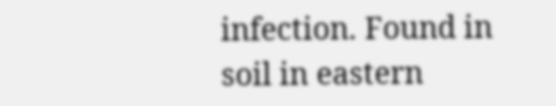infection. Found in soil in eastern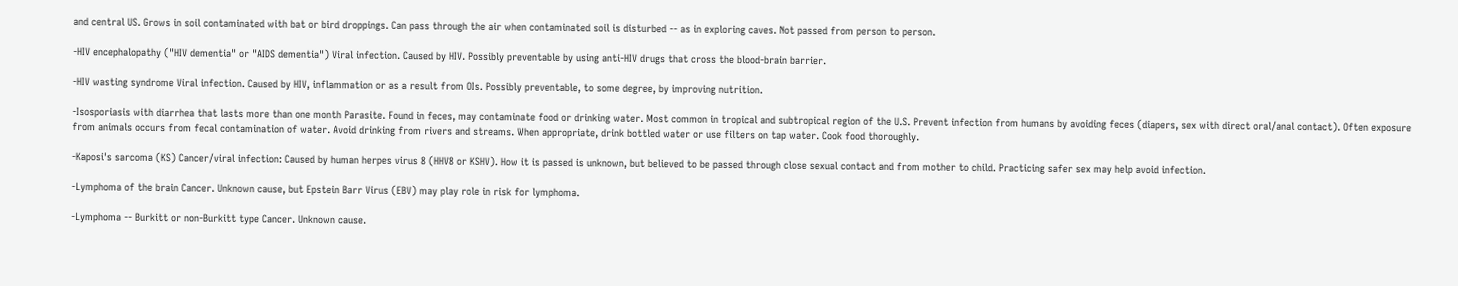and central US. Grows in soil contaminated with bat or bird droppings. Can pass through the air when contaminated soil is disturbed -- as in exploring caves. Not passed from person to person.

-HIV encephalopathy ("HIV dementia" or "AIDS dementia") Viral infection. Caused by HIV. Possibly preventable by using anti-HIV drugs that cross the blood-brain barrier.

-HIV wasting syndrome Viral infection. Caused by HIV, inflammation or as a result from OIs. Possibly preventable, to some degree, by improving nutrition.

-Isosporiasis with diarrhea that lasts more than one month Parasite. Found in feces, may contaminate food or drinking water. Most common in tropical and subtropical region of the U.S. Prevent infection from humans by avoiding feces (diapers, sex with direct oral/anal contact). Often exposure from animals occurs from fecal contamination of water. Avoid drinking from rivers and streams. When appropriate, drink bottled water or use filters on tap water. Cook food thoroughly.

-Kaposi's sarcoma (KS) Cancer/viral infection: Caused by human herpes virus 8 (HHV8 or KSHV). How it is passed is unknown, but believed to be passed through close sexual contact and from mother to child. Practicing safer sex may help avoid infection.

-Lymphoma of the brain Cancer. Unknown cause, but Epstein Barr Virus (EBV) may play role in risk for lymphoma.

-Lymphoma -- Burkitt or non-Burkitt type Cancer. Unknown cause.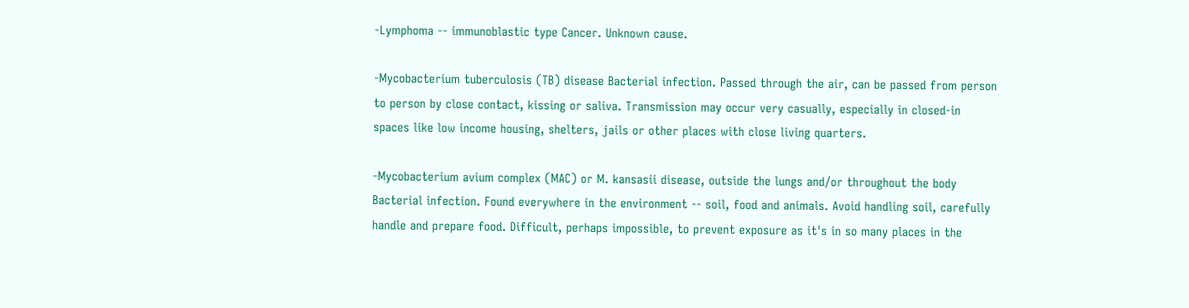-Lymphoma -- immunoblastic type Cancer. Unknown cause.

-Mycobacterium tuberculosis (TB) disease Bacterial infection. Passed through the air, can be passed from person to person by close contact, kissing or saliva. Transmission may occur very casually, especially in closed-in spaces like low income housing, shelters, jails or other places with close living quarters.

-Mycobacterium avium complex (MAC) or M. kansasii disease, outside the lungs and/or throughout the body Bacterial infection. Found everywhere in the environment -- soil, food and animals. Avoid handling soil, carefully handle and prepare food. Difficult, perhaps impossible, to prevent exposure as it's in so many places in the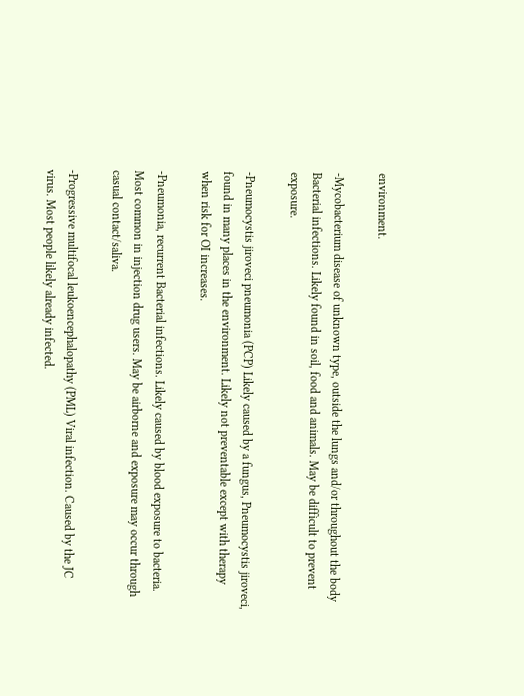environment.

-Mycobacterium disease of unknown type, outside the lungs and/or throughout the body Bacterial infections. Likely found in soil, food and animals. May be difficult to prevent exposure.

-Pneumocystis jiroveci pneumonia (PCP) Likely caused by a fungus, Pneumocystis jiroveci, found in many places in the environment. Likely not preventable except with therapy when risk for OI increases.

-Pneumonia, recurrent Bacterial infections. Likely caused by blood exposure to bacteria. Most common in injection drug users. May be airborne and exposure may occur through casual contact/saliva.

-Progressive multifocal leukoencephalopathy (PML) Viral infection. Caused by the JC virus. Most people likely already infected.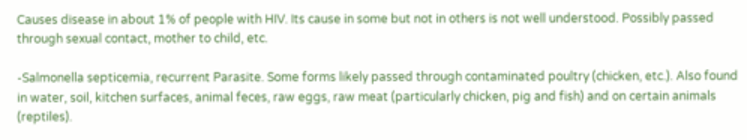Causes disease in about 1% of people with HIV. Its cause in some but not in others is not well understood. Possibly passed through sexual contact, mother to child, etc.

-Salmonella septicemia, recurrent Parasite. Some forms likely passed through contaminated poultry (chicken, etc.). Also found in water, soil, kitchen surfaces, animal feces, raw eggs, raw meat (particularly chicken, pig and fish) and on certain animals (reptiles).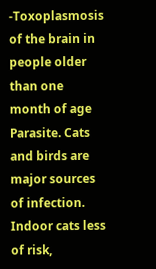-Toxoplasmosis of the brain in people older than one month of age Parasite. Cats and birds are major sources of infection. Indoor cats less of risk,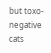but toxo-negative cats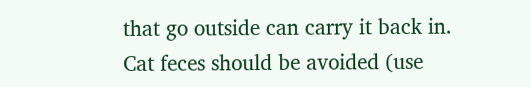that go outside can carry it back in. Cat feces should be avoided (use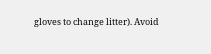gloves to change litter). Avoid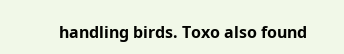handling birds. Toxo also found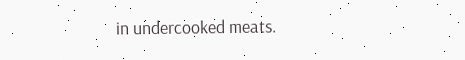in undercooked meats.